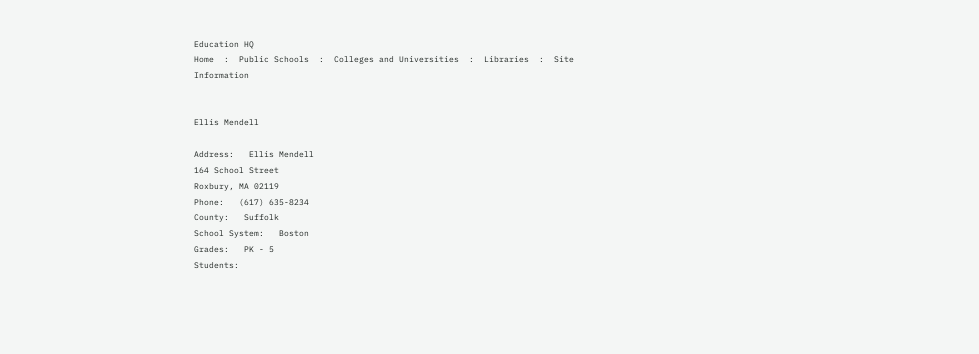Education HQ
Home  :  Public Schools  :  Colleges and Universities  :  Libraries  :  Site Information


Ellis Mendell

Address:   Ellis Mendell
164 School Street
Roxbury, MA 02119
Phone:   (617) 635-8234
County:   Suffolk
School System:   Boston
Grades:   PK - 5
Students: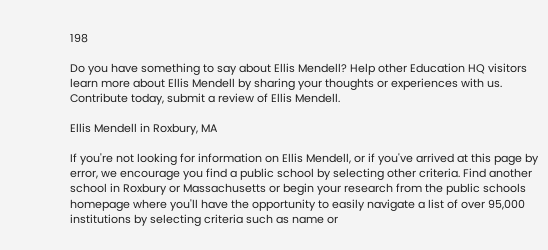198

Do you have something to say about Ellis Mendell? Help other Education HQ visitors learn more about Ellis Mendell by sharing your thoughts or experiences with us. Contribute today, submit a review of Ellis Mendell.

Ellis Mendell in Roxbury, MA

If you're not looking for information on Ellis Mendell, or if you've arrived at this page by error, we encourage you find a public school by selecting other criteria. Find another school in Roxbury or Massachusetts or begin your research from the public schools homepage where you'll have the opportunity to easily navigate a list of over 95,000 institutions by selecting criteria such as name or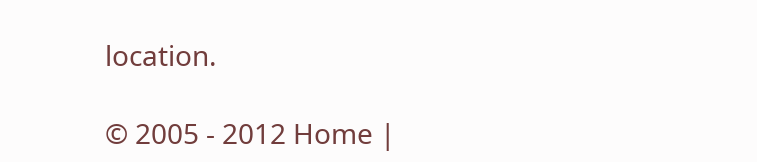location.

© 2005 - 2012 Home |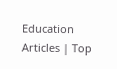Education Articles | Top